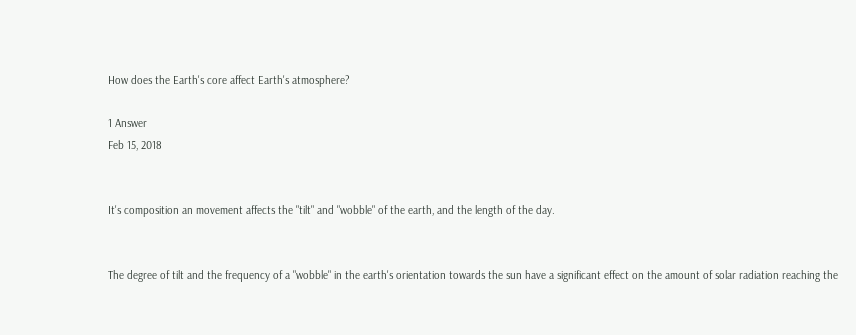How does the Earth's core affect Earth's atmosphere?

1 Answer
Feb 15, 2018


It's composition an movement affects the "tilt" and "wobble" of the earth, and the length of the day.


The degree of tilt and the frequency of a "wobble" in the earth's orientation towards the sun have a significant effect on the amount of solar radiation reaching the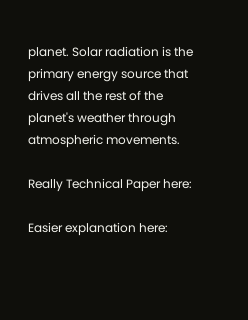planet. Solar radiation is the primary energy source that drives all the rest of the planet's weather through atmospheric movements.

Really Technical Paper here:

Easier explanation here: